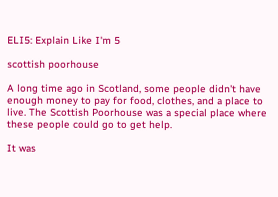ELI5: Explain Like I'm 5

scottish poorhouse

A long time ago in Scotland, some people didn't have enough money to pay for food, clothes, and a place to live. The Scottish Poorhouse was a special place where these people could go to get help.

It was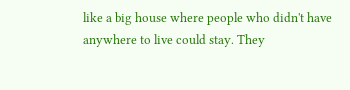like a big house where people who didn't have anywhere to live could stay. They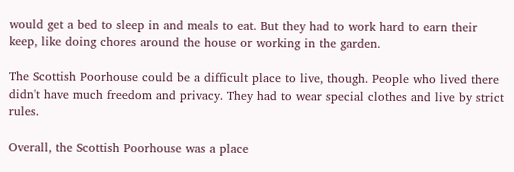would get a bed to sleep in and meals to eat. But they had to work hard to earn their keep, like doing chores around the house or working in the garden.

The Scottish Poorhouse could be a difficult place to live, though. People who lived there didn't have much freedom and privacy. They had to wear special clothes and live by strict rules.

Overall, the Scottish Poorhouse was a place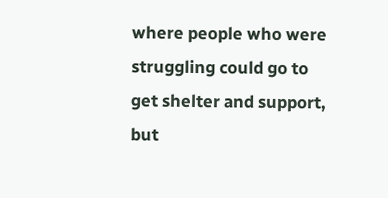where people who were struggling could go to get shelter and support, but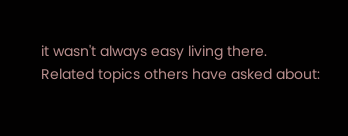it wasn't always easy living there.
Related topics others have asked about: